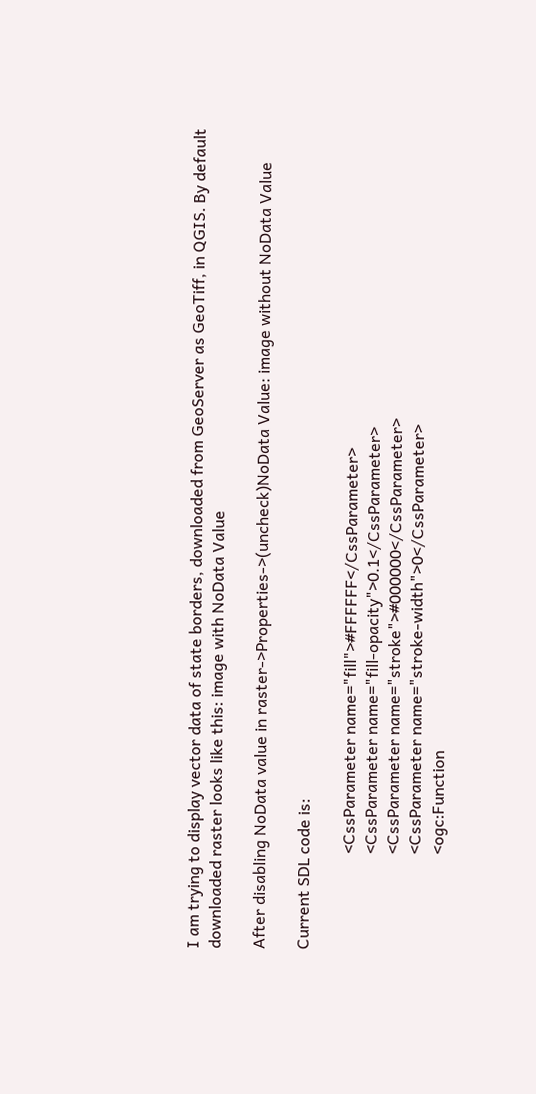I am trying to display vector data of state borders, downloaded from GeoServer as GeoTiff, in QGIS. By default downloaded raster looks like this: image with NoData Value

After disabling NoData value in raster->Properties->(uncheck)NoData Value: image without NoData Value

Current SDL code is:

                        <CssParameter name="fill">#FFFFFF</CssParameter>
                        <CssParameter name="fill-opacity">0.1</CssParameter>
                        <CssParameter name="stroke">#000000</CssParameter>
                        <CssParameter name="stroke-width">0</CssParameter>
                        <ogc:Function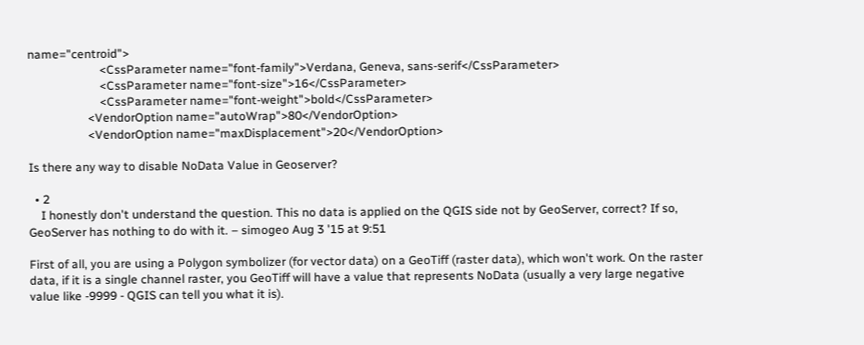name="centroid">
                        <CssParameter name="font-family">Verdana, Geneva, sans-serif</CssParameter>
                        <CssParameter name="font-size">16</CssParameter>
                        <CssParameter name="font-weight">bold</CssParameter>
                    <VendorOption name="autoWrap">80</VendorOption>
                    <VendorOption name="maxDisplacement">20</VendorOption>

Is there any way to disable NoData Value in Geoserver?

  • 2
    I honestly don't understand the question. This no data is applied on the QGIS side not by GeoServer, correct? If so, GeoServer has nothing to do with it. – simogeo Aug 3 '15 at 9:51

First of all, you are using a Polygon symbolizer (for vector data) on a GeoTiff (raster data), which won't work. On the raster data, if it is a single channel raster, you GeoTiff will have a value that represents NoData (usually a very large negative value like -9999 - QGIS can tell you what it is).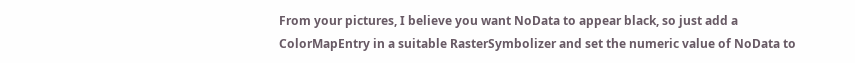From your pictures, I believe you want NoData to appear black, so just add a ColorMapEntry in a suitable RasterSymbolizer and set the numeric value of NoData to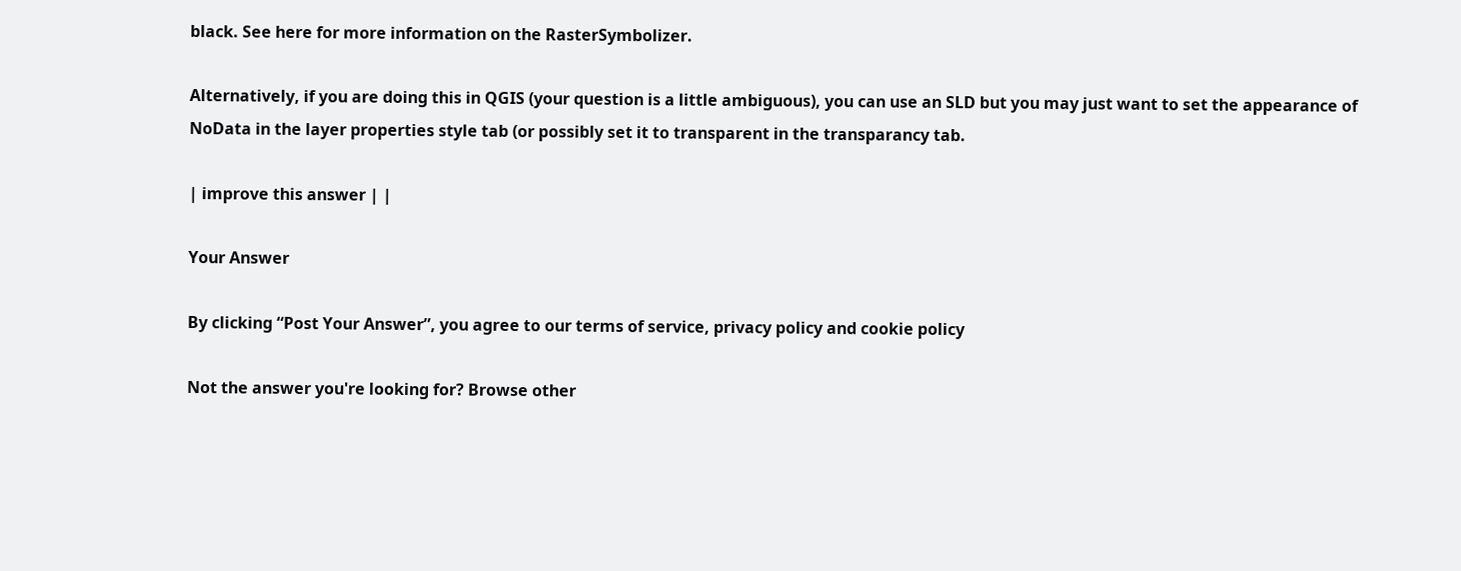black. See here for more information on the RasterSymbolizer.

Alternatively, if you are doing this in QGIS (your question is a little ambiguous), you can use an SLD but you may just want to set the appearance of NoData in the layer properties style tab (or possibly set it to transparent in the transparancy tab.

| improve this answer | |

Your Answer

By clicking “Post Your Answer”, you agree to our terms of service, privacy policy and cookie policy

Not the answer you're looking for? Browse other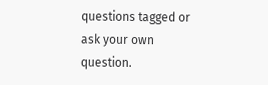questions tagged or ask your own question.